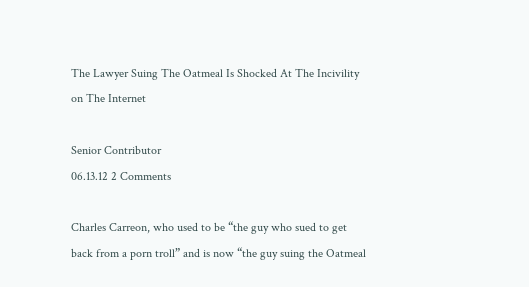The Lawyer Suing The Oatmeal Is Shocked At The Incivility on The Internet

Senior Contributor
06.13.12 2 Comments

Charles Carreon, who used to be “the guy who sued to get back from a porn troll” and is now “the guy suing the Oatmeal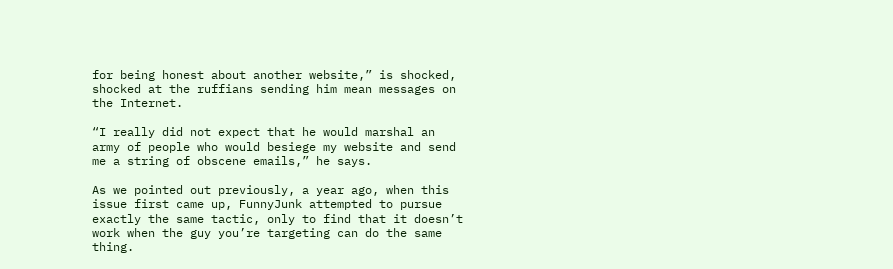for being honest about another website,” is shocked, shocked at the ruffians sending him mean messages on the Internet.

“I really did not expect that he would marshal an army of people who would besiege my website and send me a string of obscene emails,” he says.

As we pointed out previously, a year ago, when this issue first came up, FunnyJunk attempted to pursue exactly the same tactic, only to find that it doesn’t work when the guy you’re targeting can do the same thing.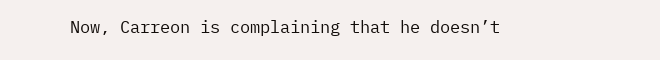Now, Carreon is complaining that he doesn’t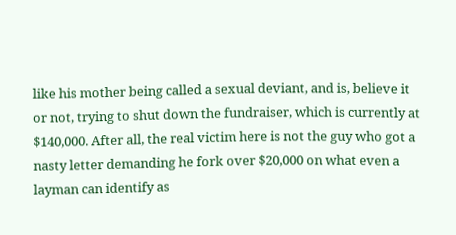like his mother being called a sexual deviant, and is, believe it or not, trying to shut down the fundraiser, which is currently at $140,000. After all, the real victim here is not the guy who got a nasty letter demanding he fork over $20,000 on what even a layman can identify as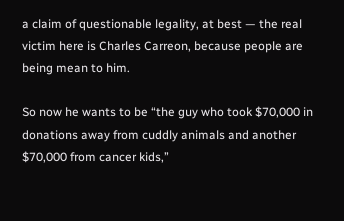a claim of questionable legality, at best — the real victim here is Charles Carreon, because people are being mean to him.

So now he wants to be “the guy who took $70,000 in donations away from cuddly animals and another $70,000 from cancer kids,”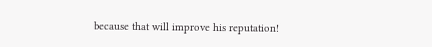because that will improve his reputation!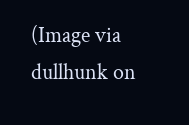(Image via dullhunk on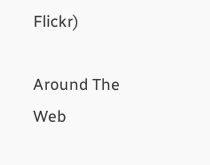Flickr)

Around The Web